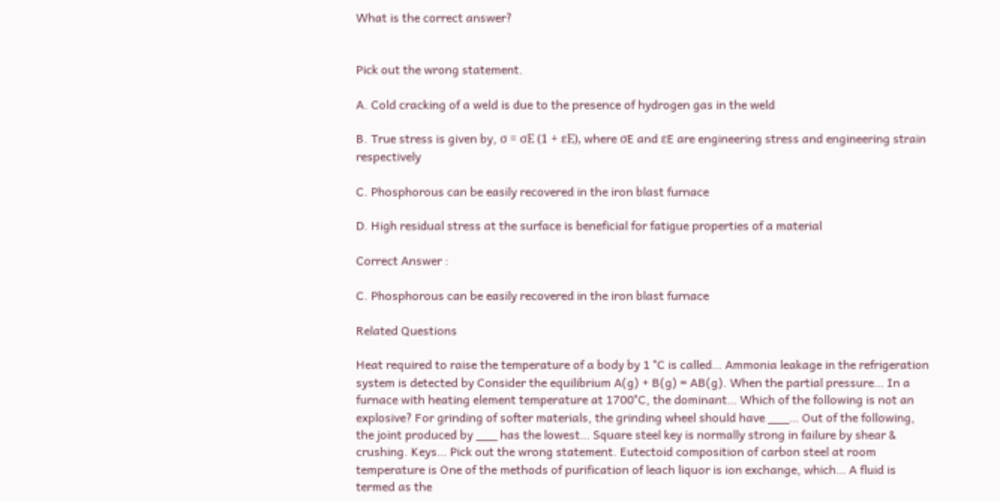What is the correct answer?


Pick out the wrong statement.

A. Cold cracking of a weld is due to the presence of hydrogen gas in the weld

B. True stress is given by, σ = σE (1 + εE), where σE and εE are engineering stress and engineering strain respectively

C. Phosphorous can be easily recovered in the iron blast furnace

D. High residual stress at the surface is beneficial for fatigue properties of a material

Correct Answer :

C. Phosphorous can be easily recovered in the iron blast furnace

Related Questions

Heat required to raise the temperature of a body by 1 °C is called… Ammonia leakage in the refrigeration system is detected by Consider the equilibrium A(g) + B(g) = AB(g). When the partial pressure… In a furnace with heating element temperature at 1700°C, the dominant… Which of the following is not an explosive? For grinding of softer materials, the grinding wheel should have ___… Out of the following, the joint produced by ___ has the lowest… Square steel key is normally strong in failure by shear & crushing. Keys… Pick out the wrong statement. Eutectoid composition of carbon steel at room temperature is One of the methods of purification of leach liquor is ion exchange, which… A fluid is termed as the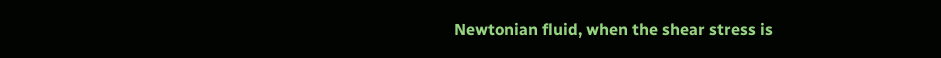Newtonian fluid, when the shear stress is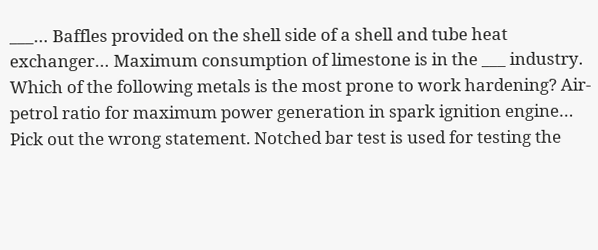___… Baffles provided on the shell side of a shell and tube heat exchanger… Maximum consumption of limestone is in the ___ industry. Which of the following metals is the most prone to work hardening? Air-petrol ratio for maximum power generation in spark ignition engine… Pick out the wrong statement. Notched bar test is used for testing the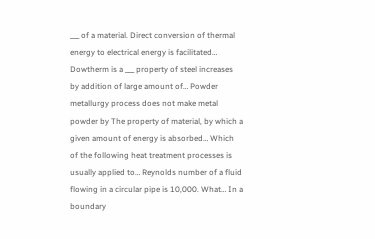___ of a material. Direct conversion of thermal energy to electrical energy is facilitated… Dowtherm is a ___ property of steel increases by addition of large amount of… Powder metallurgy process does not make metal powder by The property of material, by which a given amount of energy is absorbed… Which of the following heat treatment processes is usually applied to… Reynolds number of a fluid flowing in a circular pipe is 10,000. What… In a boundary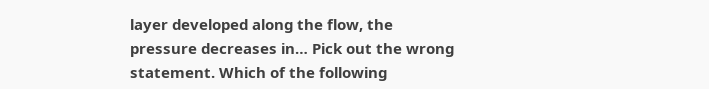layer developed along the flow, the pressure decreases in… Pick out the wrong statement. Which of the following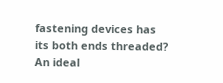fastening devices has its both ends threaded? An ideal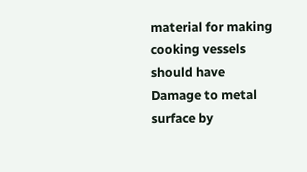material for making cooking vessels should have Damage to metal surface by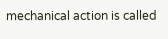mechanical action is called